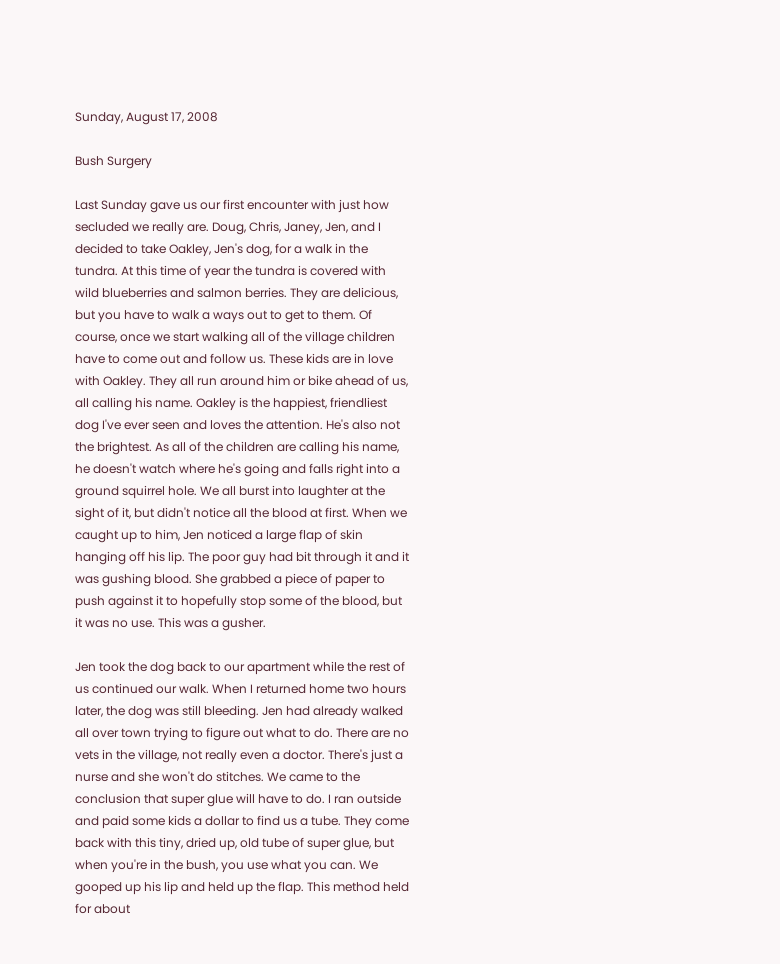Sunday, August 17, 2008

Bush Surgery

Last Sunday gave us our first encounter with just how secluded we really are. Doug, Chris, Janey, Jen, and I decided to take Oakley, Jen's dog, for a walk in the tundra. At this time of year the tundra is covered with wild blueberries and salmon berries. They are delicious, but you have to walk a ways out to get to them. Of course, once we start walking all of the village children have to come out and follow us. These kids are in love with Oakley. They all run around him or bike ahead of us, all calling his name. Oakley is the happiest, friendliest dog I've ever seen and loves the attention. He's also not the brightest. As all of the children are calling his name, he doesn't watch where he's going and falls right into a ground squirrel hole. We all burst into laughter at the sight of it, but didn't notice all the blood at first. When we caught up to him, Jen noticed a large flap of skin hanging off his lip. The poor guy had bit through it and it was gushing blood. She grabbed a piece of paper to push against it to hopefully stop some of the blood, but it was no use. This was a gusher.

Jen took the dog back to our apartment while the rest of us continued our walk. When I returned home two hours later, the dog was still bleeding. Jen had already walked all over town trying to figure out what to do. There are no vets in the village, not really even a doctor. There's just a nurse and she won't do stitches. We came to the conclusion that super glue will have to do. I ran outside and paid some kids a dollar to find us a tube. They come back with this tiny, dried up, old tube of super glue, but when you're in the bush, you use what you can. We gooped up his lip and held up the flap. This method held for about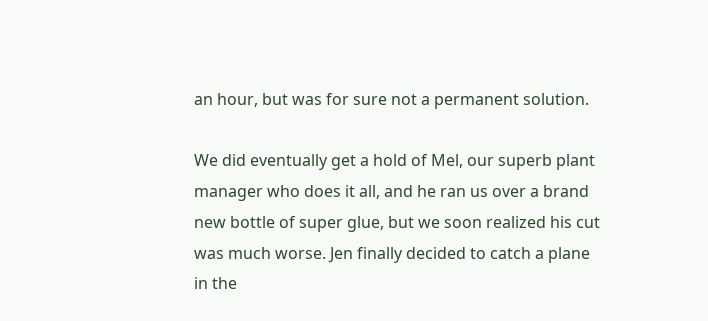an hour, but was for sure not a permanent solution.

We did eventually get a hold of Mel, our superb plant manager who does it all, and he ran us over a brand new bottle of super glue, but we soon realized his cut was much worse. Jen finally decided to catch a plane in the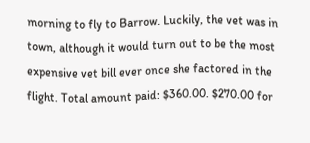morning to fly to Barrow. Luckily, the vet was in town, although it would turn out to be the most expensive vet bill ever once she factored in the flight. Total amount paid: $360.00. $270.00 for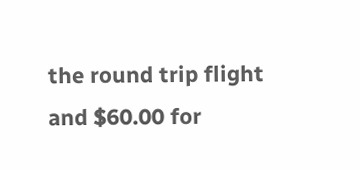the round trip flight and $60.00 for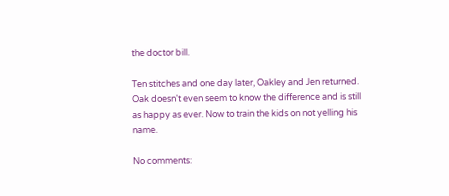the doctor bill.

Ten stitches and one day later, Oakley and Jen returned. Oak doesn't even seem to know the difference and is still as happy as ever. Now to train the kids on not yelling his name.

No comments: